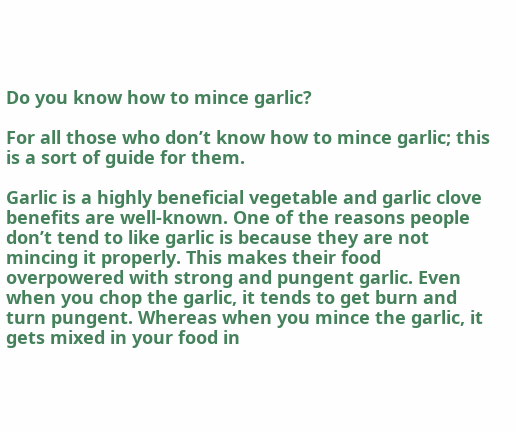Do you know how to mince garlic?

For all those who don’t know how to mince garlic; this is a sort of guide for them.

Garlic is a highly beneficial vegetable and garlic clove benefits are well-known. One of the reasons people don’t tend to like garlic is because they are not mincing it properly. This makes their food overpowered with strong and pungent garlic. Even when you chop the garlic, it tends to get burn and turn pungent. Whereas when you mince the garlic, it gets mixed in your food in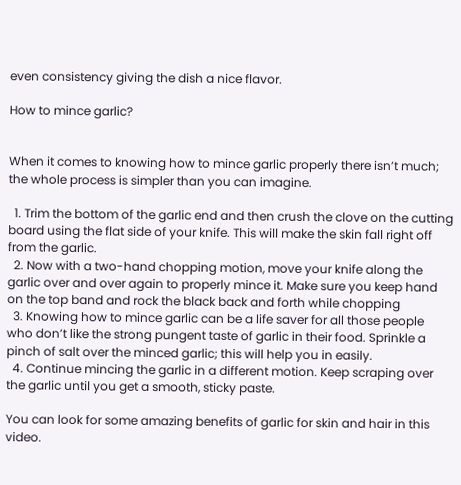even consistency giving the dish a nice flavor.

How to mince garlic?


When it comes to knowing how to mince garlic properly there isn’t much; the whole process is simpler than you can imagine.

  1. Trim the bottom of the garlic end and then crush the clove on the cutting board using the flat side of your knife. This will make the skin fall right off from the garlic.
  2. Now with a two-hand chopping motion, move your knife along the garlic over and over again to properly mince it. Make sure you keep hand on the top band and rock the black back and forth while chopping
  3. Knowing how to mince garlic can be a life saver for all those people who don’t like the strong pungent taste of garlic in their food. Sprinkle a pinch of salt over the minced garlic; this will help you in easily.
  4. Continue mincing the garlic in a different motion. Keep scraping over the garlic until you get a smooth, sticky paste.

You can look for some amazing benefits of garlic for skin and hair in this video.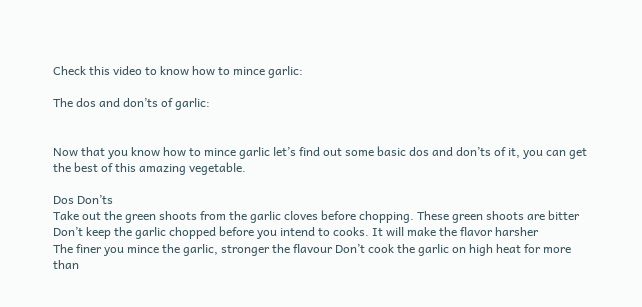Check this video to know how to mince garlic:

The dos and don’ts of garlic:


Now that you know how to mince garlic let’s find out some basic dos and don’ts of it, you can get the best of this amazing vegetable.

Dos Don’ts
Take out the green shoots from the garlic cloves before chopping. These green shoots are bitter Don’t keep the garlic chopped before you intend to cooks. It will make the flavor harsher
The finer you mince the garlic, stronger the flavour Don’t cook the garlic on high heat for more than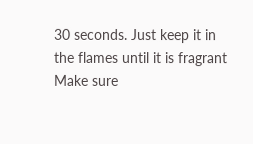30 seconds. Just keep it in the flames until it is fragrant
Make sure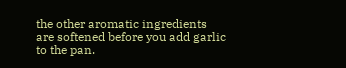the other aromatic ingredients are softened before you add garlic to the pan.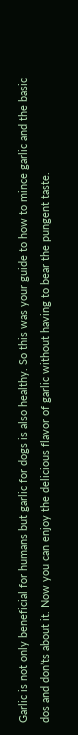Garlic is not only beneficial for humans but garlic for dogs is also healthy. So this was your guide to how to mince garlic and the basic dos and don’ts about it. Now you can enjoy the delicious flavor of garlic without having to bear the pungent taste.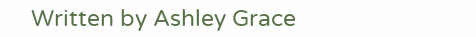Written by Ashley Grace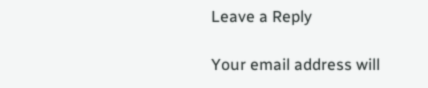Leave a Reply

Your email address will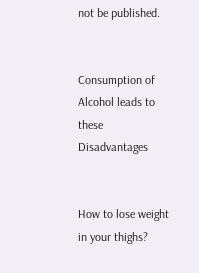not be published.


Consumption of Alcohol leads to these Disadvantages


How to lose weight in your thighs?